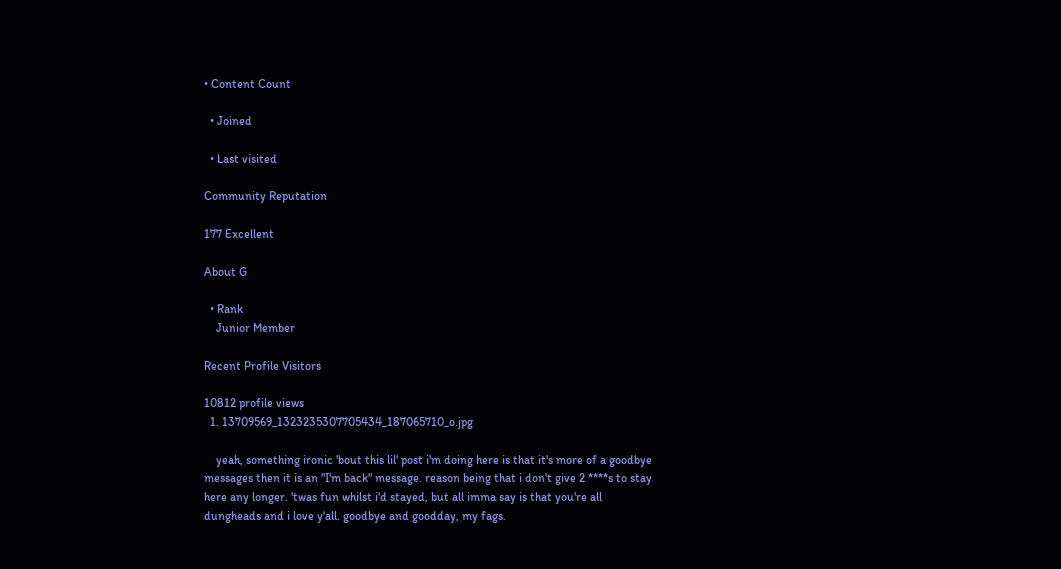• Content Count

  • Joined

  • Last visited

Community Reputation

177 Excellent

About G

  • Rank
    Junior Member

Recent Profile Visitors

10812 profile views
  1. 13709569_1323235307705434_187065710_o.jpg

    yeah, something ironic 'bout this lil' post i'm doing here is that it's more of a goodbye messages then it is an "I'm back" message. reason being that i don't give 2 ****s to stay here any longer. 'twas fun whilst i'd stayed, but all imma say is that you're all dungheads and i love y'all. goodbye and goodday, my fags.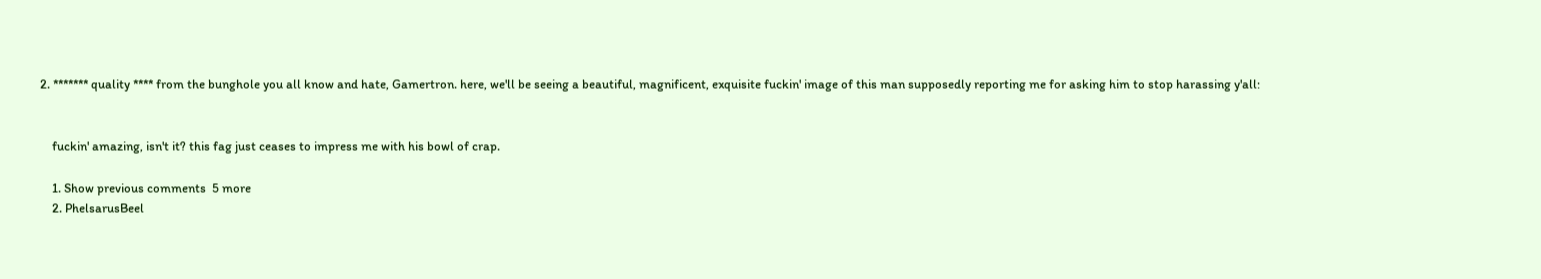2. ******* quality **** from the bunghole you all know and hate, Gamertron. here, we'll be seeing a beautiful, magnificent, exquisite fuckin' image of this man supposedly reporting me for asking him to stop harassing y'all:


    fuckin' amazing, isn't it? this fag just ceases to impress me with his bowl of crap.

    1. Show previous comments  5 more
    2. PhelsarusBeel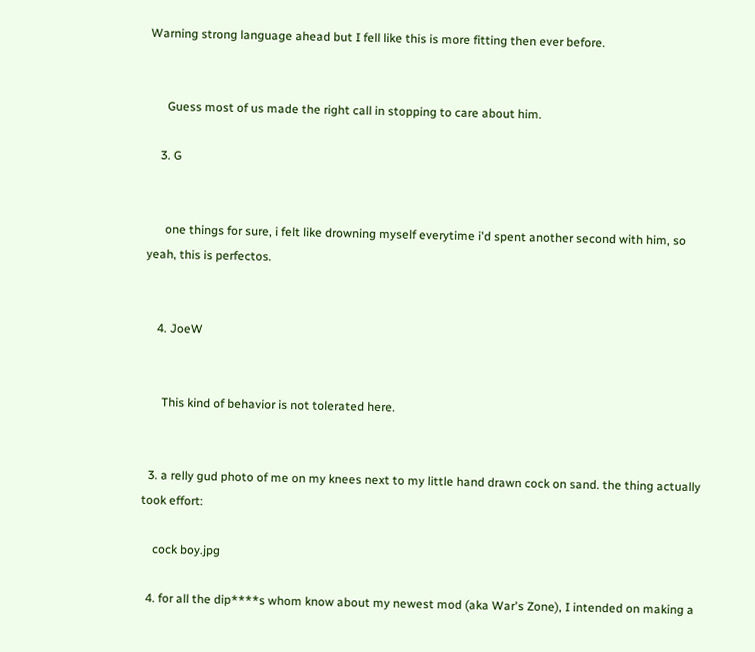Warning strong language ahead but I fell like this is more fitting then ever before.


      Guess most of us made the right call in stopping to care about him.

    3. G


      one things for sure, i felt like drowning myself everytime i'd spent another second with him, so yeah, this is perfectos.


    4. JoeW


      This kind of behavior is not tolerated here.


  3. a relly gud photo of me on my knees next to my little hand drawn cock on sand. the thing actually took effort:

    cock boy.jpg

  4. for all the dip****s whom know about my newest mod (aka War's Zone), I intended on making a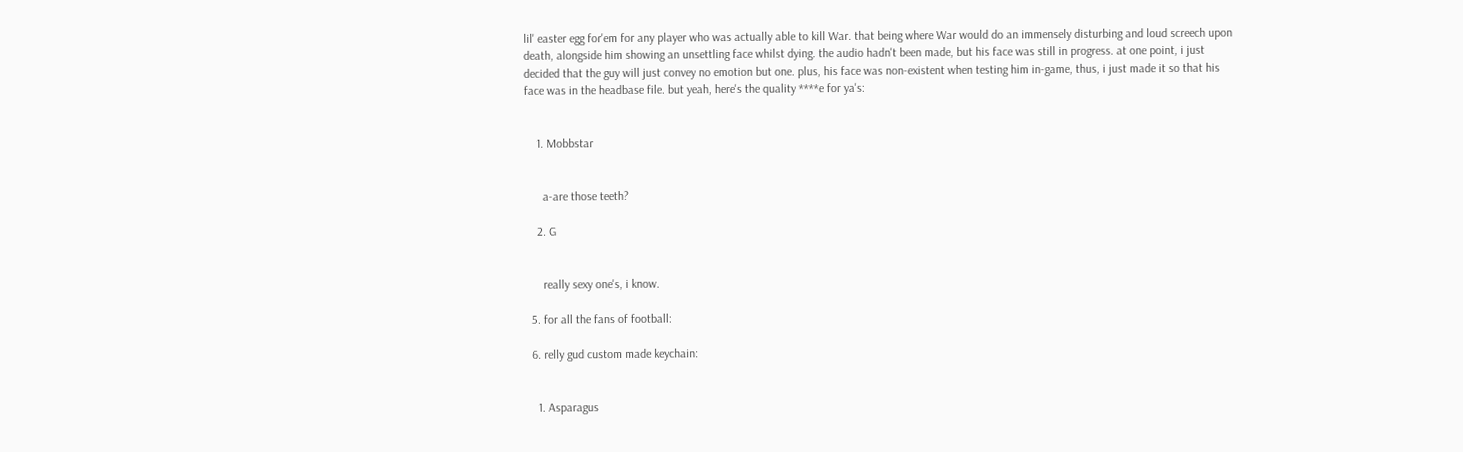lil' easter egg for'em for any player who was actually able to kill War. that being where War would do an immensely disturbing and loud screech upon death, alongside him showing an unsettling face whilst dying. the audio hadn't been made, but his face was still in progress. at one point, i just decided that the guy will just convey no emotion but one. plus, his face was non-existent when testing him in-game, thus, i just made it so that his face was in the headbase file. but yeah, here's the quality ****e for ya's:


    1. Mobbstar


      a-are those teeth?

    2. G


      really sexy one's, i know.

  5. for all the fans of football:

  6. relly gud custom made keychain:


    1. Asparagus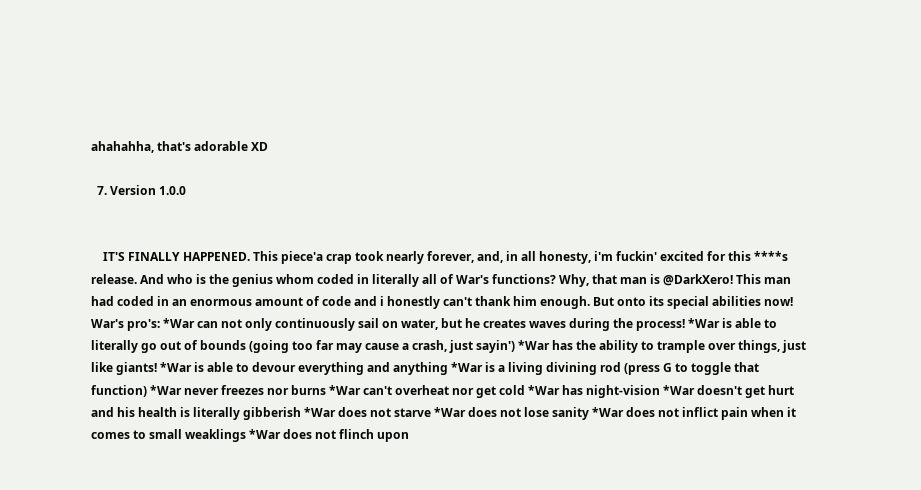ahahahha, that's adorable XD

  7. Version 1.0.0


    IT'S FINALLY HAPPENED. This piece'a crap took nearly forever, and, in all honesty, i'm fuckin' excited for this ****s release. And who is the genius whom coded in literally all of War's functions? Why, that man is @DarkXero! This man had coded in an enormous amount of code and i honestly can't thank him enough. But onto its special abilities now! War's pro's: *War can not only continuously sail on water, but he creates waves during the process! *War is able to literally go out of bounds (going too far may cause a crash, just sayin') *War has the ability to trample over things, just like giants! *War is able to devour everything and anything *War is a living divining rod (press G to toggle that function) *War never freezes nor burns *War can't overheat nor get cold *War has night-vision *War doesn't get hurt and his health is literally gibberish *War does not starve *War does not lose sanity *War does not inflict pain when it comes to small weaklings *War does not flinch upon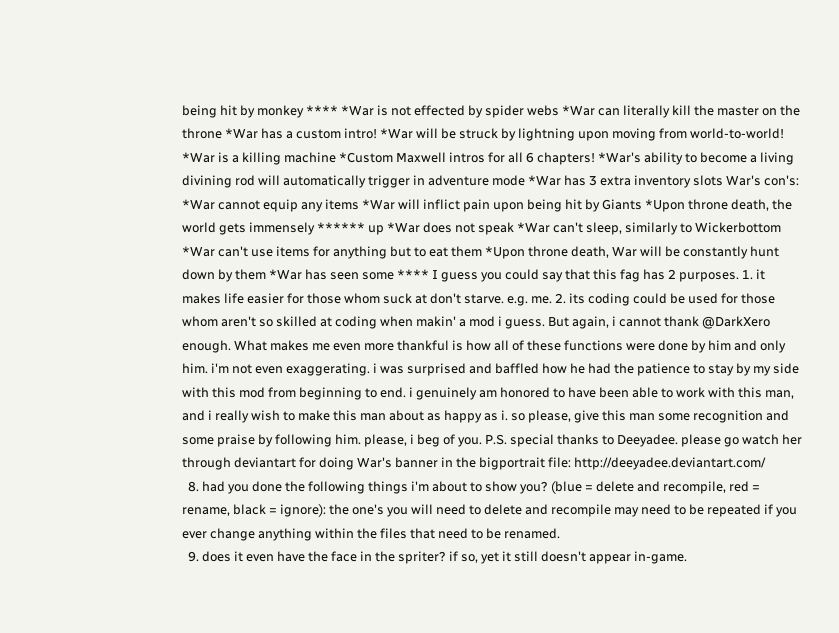being hit by monkey **** *War is not effected by spider webs *War can literally kill the master on the throne *War has a custom intro! *War will be struck by lightning upon moving from world-to-world! *War is a killing machine *Custom Maxwell intros for all 6 chapters! *War's ability to become a living divining rod will automatically trigger in adventure mode *War has 3 extra inventory slots War's con's: *War cannot equip any items *War will inflict pain upon being hit by Giants *Upon throne death, the world gets immensely ****** up *War does not speak *War can't sleep, similarly to Wickerbottom *War can't use items for anything but to eat them *Upon throne death, War will be constantly hunt down by them *War has seen some **** I guess you could say that this fag has 2 purposes. 1. it makes life easier for those whom suck at don't starve. e.g. me. 2. its coding could be used for those whom aren't so skilled at coding when makin' a mod i guess. But again, i cannot thank @DarkXero enough. What makes me even more thankful is how all of these functions were done by him and only him. i'm not even exaggerating. i was surprised and baffled how he had the patience to stay by my side with this mod from beginning to end. i genuinely am honored to have been able to work with this man, and i really wish to make this man about as happy as i. so please, give this man some recognition and some praise by following him. please, i beg of you. P.S. special thanks to Deeyadee. please go watch her through deviantart for doing War's banner in the bigportrait file: http://deeyadee.deviantart.com/
  8. had you done the following things i'm about to show you? (blue = delete and recompile, red = rename, black = ignore): the one's you will need to delete and recompile may need to be repeated if you ever change anything within the files that need to be renamed.
  9. does it even have the face in the spriter? if so, yet it still doesn't appear in-game.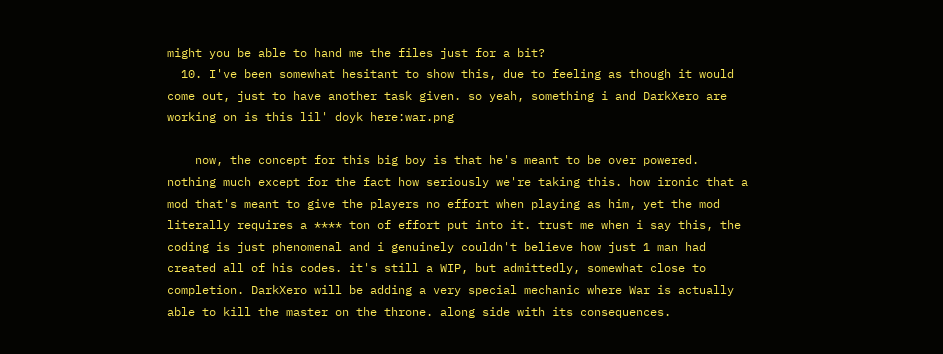might you be able to hand me the files just for a bit?
  10. I've been somewhat hesitant to show this, due to feeling as though it would come out, just to have another task given. so yeah, something i and DarkXero are working on is this lil' doyk here:war.png

    now, the concept for this big boy is that he's meant to be over powered. nothing much except for the fact how seriously we're taking this. how ironic that a mod that's meant to give the players no effort when playing as him, yet the mod literally requires a **** ton of effort put into it. trust me when i say this, the coding is just phenomenal and i genuinely couldn't believe how just 1 man had created all of his codes. it's still a WIP, but admittedly, somewhat close to completion. DarkXero will be adding a very special mechanic where War is actually able to kill the master on the throne. along side with its consequences.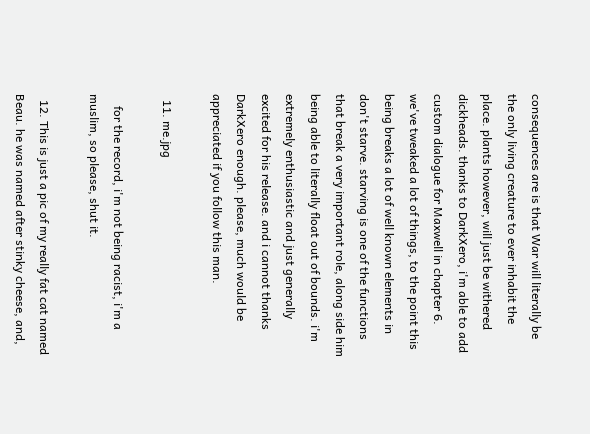consequences are is that War will literally be the only living creature to ever inhabit the place. plants however, will just be withered dickheads. thanks to DarkXero, i'm able to add custom dialogue for Maxwell in chapter 6. we've tweaked a lot of things, to the point this being breaks a lot of well known elements in don't starve. starving is one of the functions that break a very important role, along side him being able to literally float out of bounds. i'm extremely enthusiastic and just generally excited for his release. and i cannot thanks DarkXero enough. please, much would be appreciated if you follow this man.

  11. me.jpg

    for the record, i'm not being racist, i'm a muslim, so please, shut it.

  12. This is just a pic of my really fat cat named Beau. he was named after stinky cheese, and,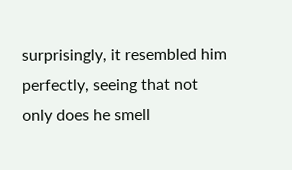surprisingly, it resembled him perfectly, seeing that not only does he smell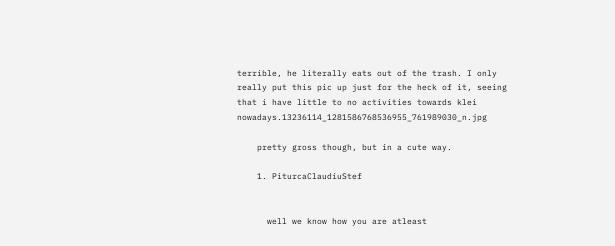terrible, he literally eats out of the trash. I only really put this pic up just for the heck of it, seeing that i have little to no activities towards klei nowadays.13236114_1281586768536955_761989030_n.jpg

    pretty gross though, but in a cute way.

    1. PiturcaClaudiuStef


      well we know how you are atleast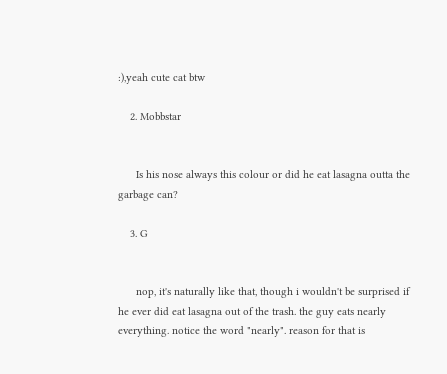:),yeah cute cat btw

    2. Mobbstar


      Is his nose always this colour or did he eat lasagna outta the garbage can?

    3. G


      nop, it's naturally like that, though i wouldn't be surprised if he ever did eat lasagna out of the trash. the guy eats nearly everything. notice the word "nearly". reason for that is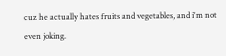cuz he actually hates fruits and vegetables, and i'm not even joking.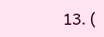13. (